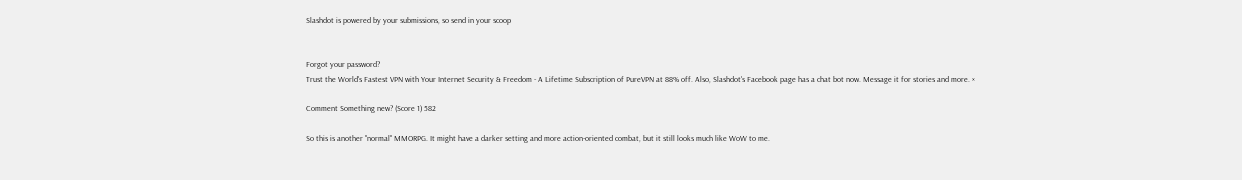Slashdot is powered by your submissions, so send in your scoop


Forgot your password?
Trust the World's Fastest VPN with Your Internet Security & Freedom - A Lifetime Subscription of PureVPN at 88% off. Also, Slashdot's Facebook page has a chat bot now. Message it for stories and more. ×

Comment Something new? (Score 1) 582

So this is another "normal" MMORPG. It might have a darker setting and more action-oriented combat, but it still looks much like WoW to me.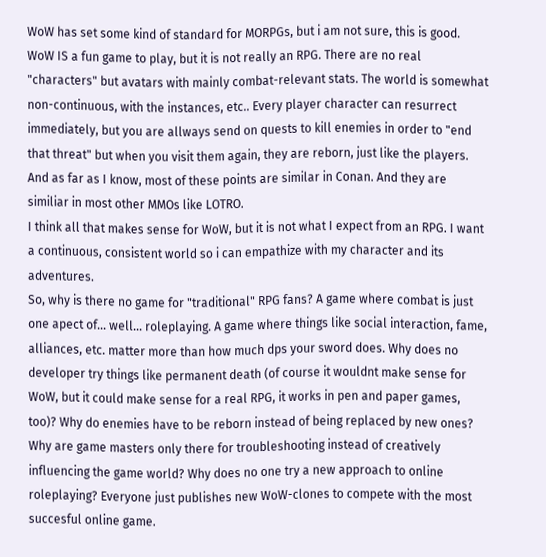WoW has set some kind of standard for MORPGs, but i am not sure, this is good. WoW IS a fun game to play, but it is not really an RPG. There are no real "characters" but avatars with mainly combat-relevant stats. The world is somewhat non-continuous, with the instances, etc.. Every player character can resurrect immediately, but you are allways send on quests to kill enemies in order to "end that threat" but when you visit them again, they are reborn, just like the players. And as far as I know, most of these points are similar in Conan. And they are similiar in most other MMOs like LOTRO.
I think all that makes sense for WoW, but it is not what I expect from an RPG. I want a continuous, consistent world so i can empathize with my character and its adventures.
So, why is there no game for "traditional" RPG fans? A game where combat is just one apect of... well... roleplaying. A game where things like social interaction, fame, alliances, etc. matter more than how much dps your sword does. Why does no developer try things like permanent death (of course it wouldnt make sense for WoW, but it could make sense for a real RPG, it works in pen and paper games, too)? Why do enemies have to be reborn instead of being replaced by new ones? Why are game masters only there for troubleshooting instead of creatively influencing the game world? Why does no one try a new approach to online roleplaying? Everyone just publishes new WoW-clones to compete with the most succesful online game.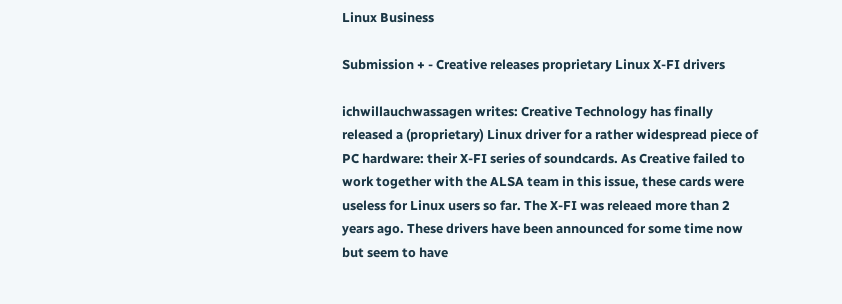Linux Business

Submission + - Creative releases proprietary Linux X-FI drivers

ichwillauchwassagen writes: Creative Technology has finally released a (proprietary) Linux driver for a rather widespread piece of PC hardware: their X-FI series of soundcards. As Creative failed to work together with the ALSA team in this issue, these cards were useless for Linux users so far. The X-FI was releaed more than 2 years ago. These drivers have been announced for some time now but seem to have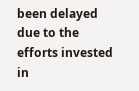been delayed due to the efforts invested in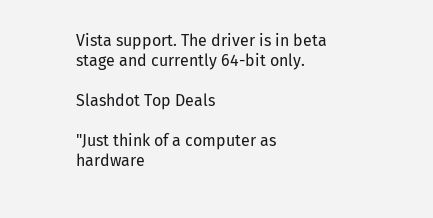Vista support. The driver is in beta stage and currently 64-bit only.

Slashdot Top Deals

"Just think of a computer as hardware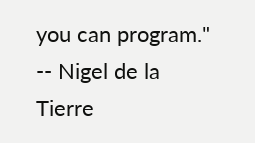you can program." -- Nigel de la Tierre